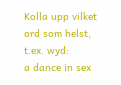Kolla upp vilket ord som helst, t.ex. wyd:
a dance in sex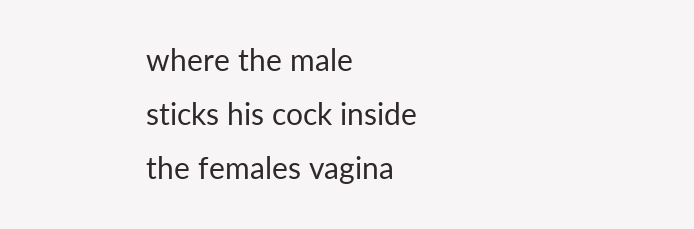where the male sticks his cock inside the females vagina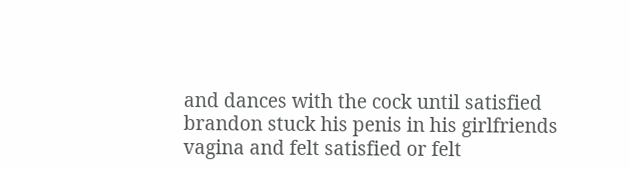and dances with the cock until satisfied
brandon stuck his penis in his girlfriends vagina and felt satisfied or felt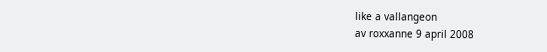like a vallangeon
av roxxanne 9 april 2008